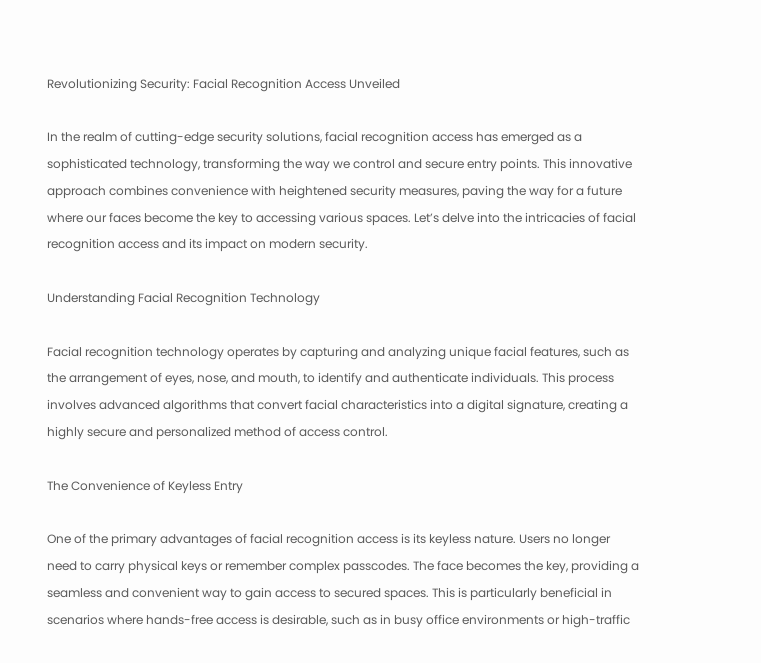Revolutionizing Security: Facial Recognition Access Unveiled

In the realm of cutting-edge security solutions, facial recognition access has emerged as a sophisticated technology, transforming the way we control and secure entry points. This innovative approach combines convenience with heightened security measures, paving the way for a future where our faces become the key to accessing various spaces. Let’s delve into the intricacies of facial recognition access and its impact on modern security.

Understanding Facial Recognition Technology

Facial recognition technology operates by capturing and analyzing unique facial features, such as the arrangement of eyes, nose, and mouth, to identify and authenticate individuals. This process involves advanced algorithms that convert facial characteristics into a digital signature, creating a highly secure and personalized method of access control.

The Convenience of Keyless Entry

One of the primary advantages of facial recognition access is its keyless nature. Users no longer need to carry physical keys or remember complex passcodes. The face becomes the key, providing a seamless and convenient way to gain access to secured spaces. This is particularly beneficial in scenarios where hands-free access is desirable, such as in busy office environments or high-traffic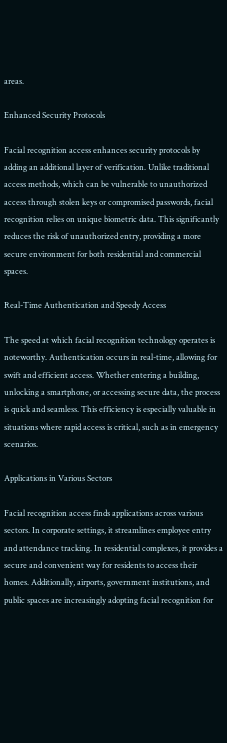areas.

Enhanced Security Protocols

Facial recognition access enhances security protocols by adding an additional layer of verification. Unlike traditional access methods, which can be vulnerable to unauthorized access through stolen keys or compromised passwords, facial recognition relies on unique biometric data. This significantly reduces the risk of unauthorized entry, providing a more secure environment for both residential and commercial spaces.

Real-Time Authentication and Speedy Access

The speed at which facial recognition technology operates is noteworthy. Authentication occurs in real-time, allowing for swift and efficient access. Whether entering a building, unlocking a smartphone, or accessing secure data, the process is quick and seamless. This efficiency is especially valuable in situations where rapid access is critical, such as in emergency scenarios.

Applications in Various Sectors

Facial recognition access finds applications across various sectors. In corporate settings, it streamlines employee entry and attendance tracking. In residential complexes, it provides a secure and convenient way for residents to access their homes. Additionally, airports, government institutions, and public spaces are increasingly adopting facial recognition for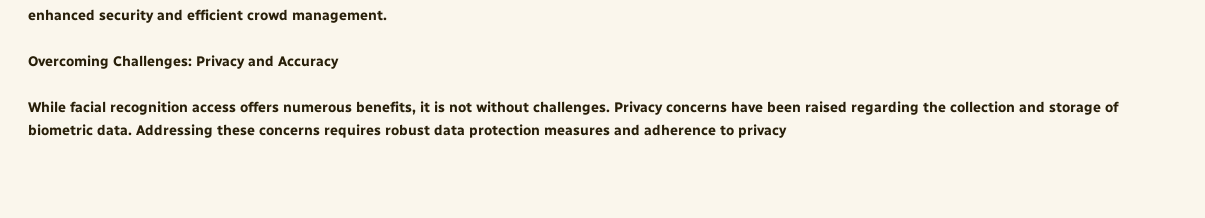enhanced security and efficient crowd management.

Overcoming Challenges: Privacy and Accuracy

While facial recognition access offers numerous benefits, it is not without challenges. Privacy concerns have been raised regarding the collection and storage of biometric data. Addressing these concerns requires robust data protection measures and adherence to privacy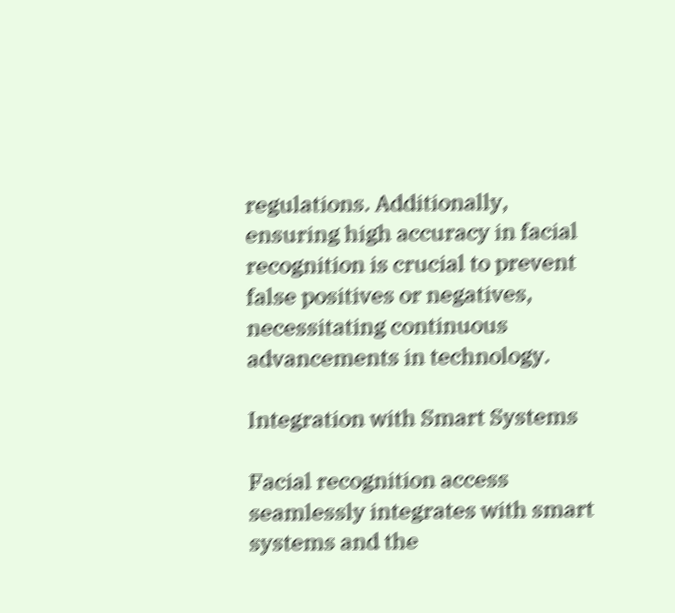regulations. Additionally, ensuring high accuracy in facial recognition is crucial to prevent false positives or negatives, necessitating continuous advancements in technology.

Integration with Smart Systems

Facial recognition access seamlessly integrates with smart systems and the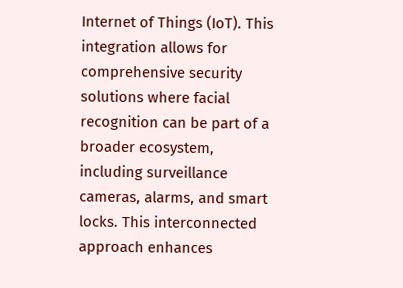Internet of Things (IoT). This integration allows for comprehensive security solutions where facial recognition can be part of a broader ecosystem, including surveillance cameras, alarms, and smart locks. This interconnected approach enhances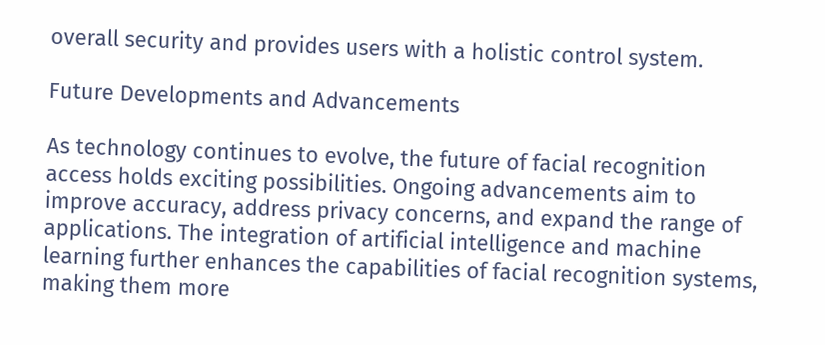overall security and provides users with a holistic control system.

Future Developments and Advancements

As technology continues to evolve, the future of facial recognition access holds exciting possibilities. Ongoing advancements aim to improve accuracy, address privacy concerns, and expand the range of applications. The integration of artificial intelligence and machine learning further enhances the capabilities of facial recognition systems, making them more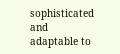sophisticated and adaptable to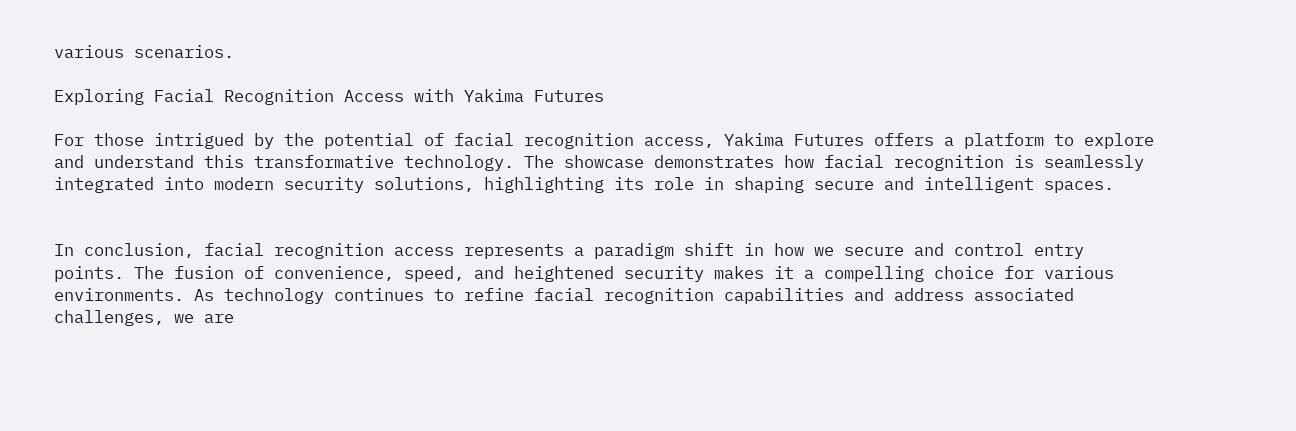various scenarios.

Exploring Facial Recognition Access with Yakima Futures

For those intrigued by the potential of facial recognition access, Yakima Futures offers a platform to explore and understand this transformative technology. The showcase demonstrates how facial recognition is seamlessly integrated into modern security solutions, highlighting its role in shaping secure and intelligent spaces.


In conclusion, facial recognition access represents a paradigm shift in how we secure and control entry points. The fusion of convenience, speed, and heightened security makes it a compelling choice for various environments. As technology continues to refine facial recognition capabilities and address associated challenges, we are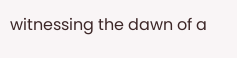witnessing the dawn of a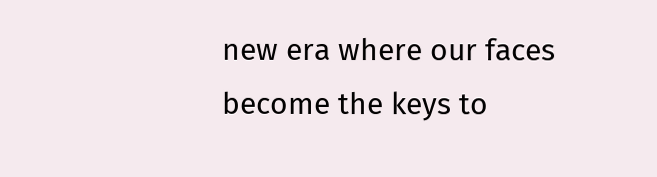new era where our faces become the keys to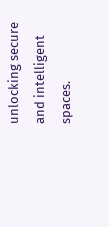unlocking secure and intelligent spaces.